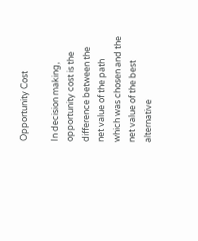Opportunity Cost

In decision making, opportunity cost is the difference between the net value of the path which was chosen and the net value of the best alternative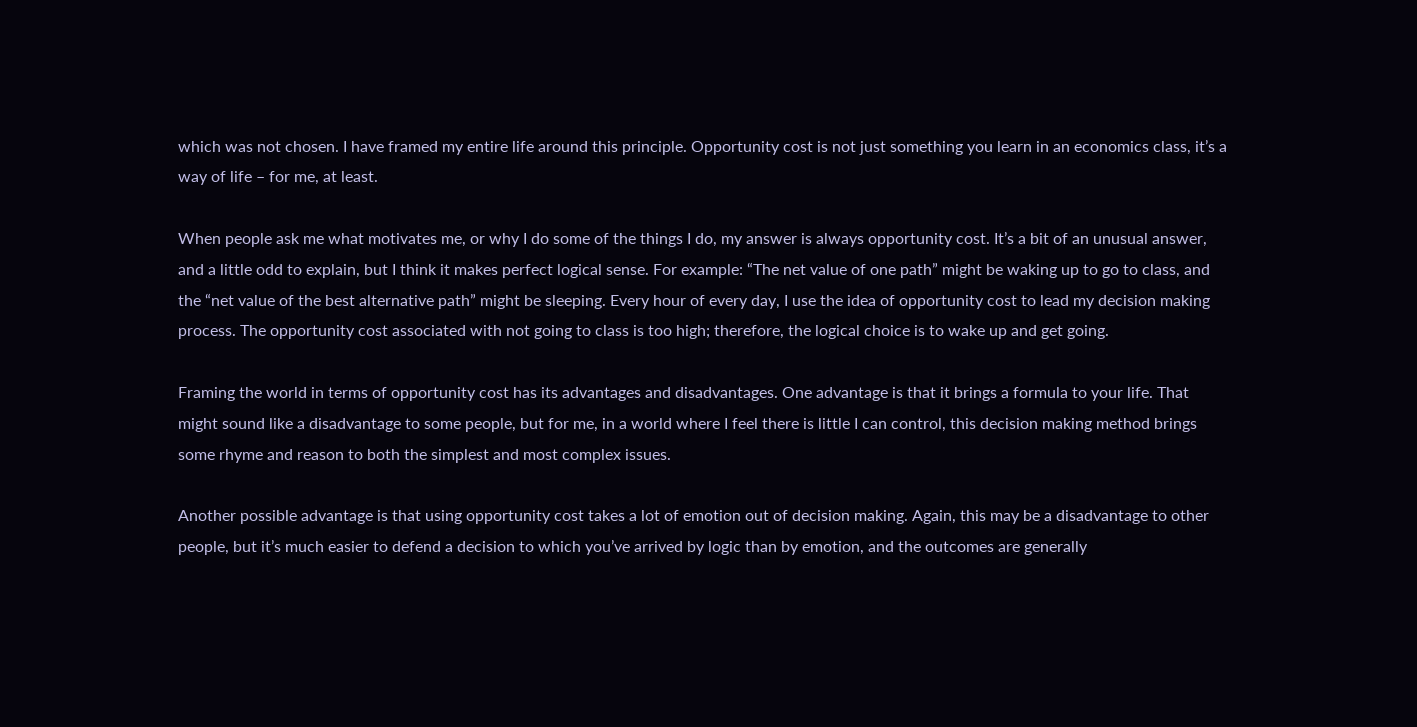which was not chosen. I have framed my entire life around this principle. Opportunity cost is not just something you learn in an economics class, it’s a way of life – for me, at least.

When people ask me what motivates me, or why I do some of the things I do, my answer is always opportunity cost. It’s a bit of an unusual answer, and a little odd to explain, but I think it makes perfect logical sense. For example: “The net value of one path” might be waking up to go to class, and the “net value of the best alternative path” might be sleeping. Every hour of every day, I use the idea of opportunity cost to lead my decision making process. The opportunity cost associated with not going to class is too high; therefore, the logical choice is to wake up and get going.

Framing the world in terms of opportunity cost has its advantages and disadvantages. One advantage is that it brings a formula to your life. That might sound like a disadvantage to some people, but for me, in a world where I feel there is little I can control, this decision making method brings some rhyme and reason to both the simplest and most complex issues.

Another possible advantage is that using opportunity cost takes a lot of emotion out of decision making. Again, this may be a disadvantage to other people, but it’s much easier to defend a decision to which you’ve arrived by logic than by emotion, and the outcomes are generally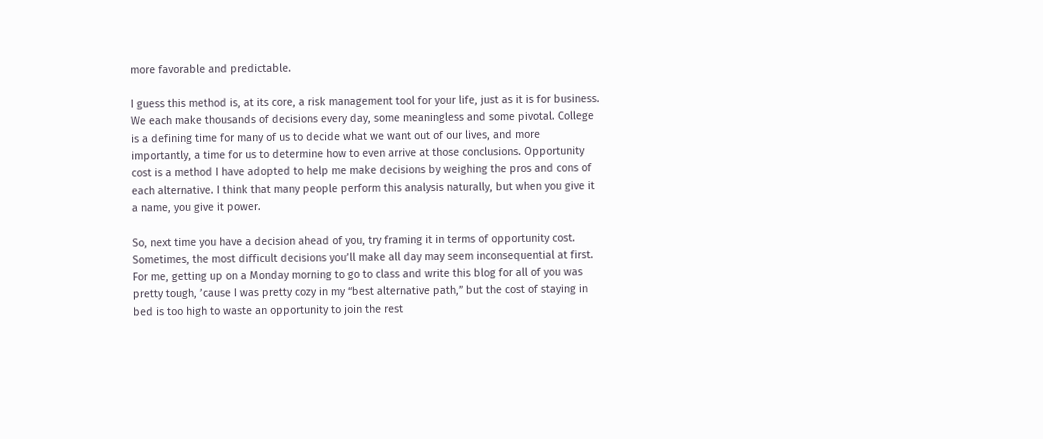more favorable and predictable.

I guess this method is, at its core, a risk management tool for your life, just as it is for business. We each make thousands of decisions every day, some meaningless and some pivotal. College is a defining time for many of us to decide what we want out of our lives, and more importantly, a time for us to determine how to even arrive at those conclusions. Opportunity cost is a method I have adopted to help me make decisions by weighing the pros and cons of each alternative. I think that many people perform this analysis naturally, but when you give it a name, you give it power.

So, next time you have a decision ahead of you, try framing it in terms of opportunity cost. Sometimes, the most difficult decisions you’ll make all day may seem inconsequential at first. For me, getting up on a Monday morning to go to class and write this blog for all of you was pretty tough, ’cause I was pretty cozy in my “best alternative path,” but the cost of staying in bed is too high to waste an opportunity to join the rest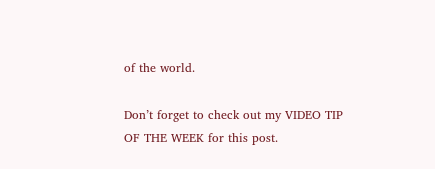of the world.

Don’t forget to check out my VIDEO TIP OF THE WEEK for this post.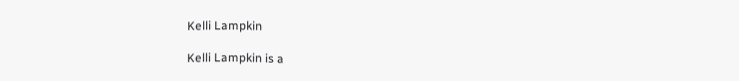Kelli Lampkin

Kelli Lampkin is a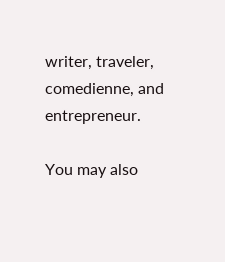writer, traveler, comedienne, and entrepreneur.

You may also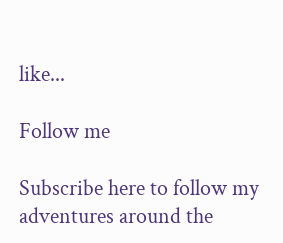like...

Follow me

Subscribe here to follow my adventures around the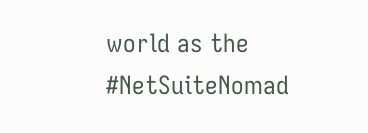world as the #NetSuiteNomad